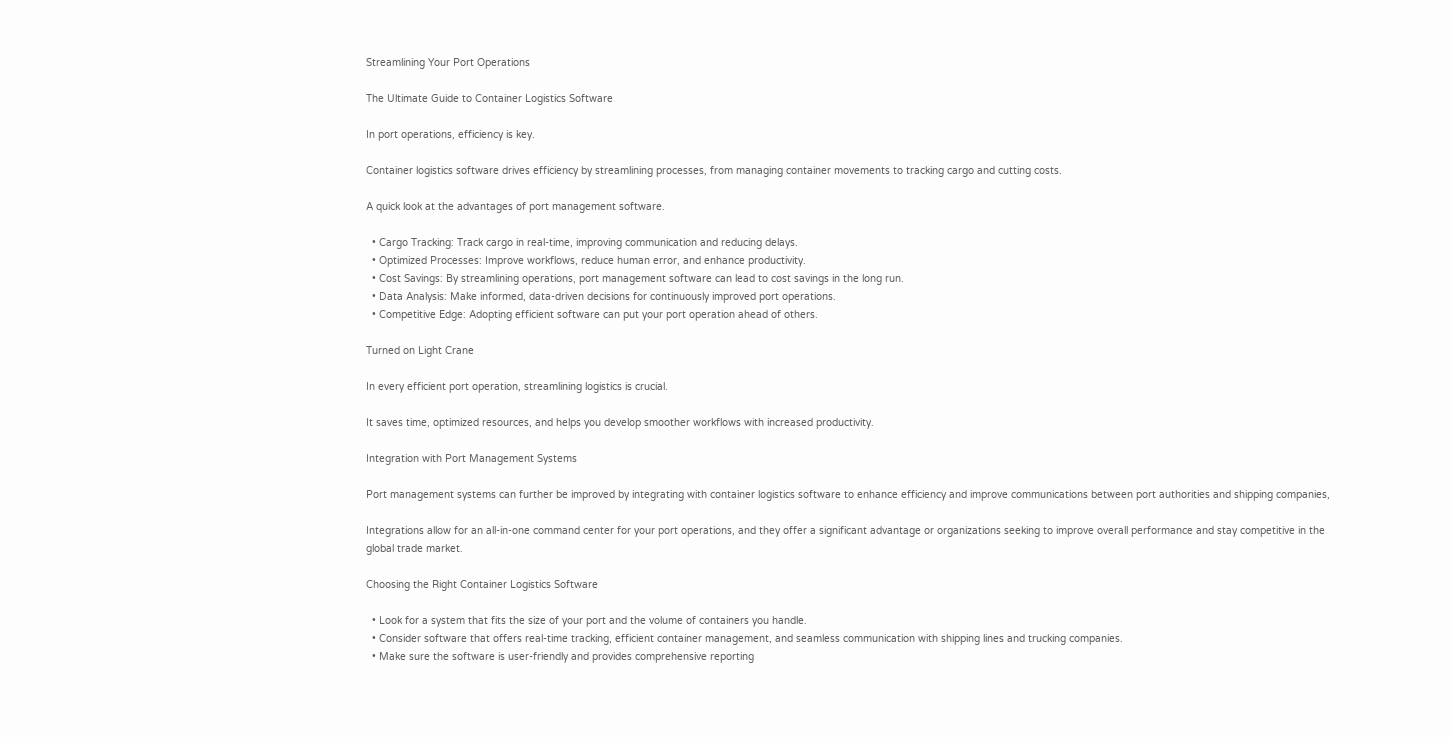Streamlining Your Port Operations

The Ultimate Guide to Container Logistics Software

In port operations, efficiency is key.

Container logistics software drives efficiency by streamlining processes, from managing container movements to tracking cargo and cutting costs.

A quick look at the advantages of port management software.

  • Cargo Tracking: Track cargo in real-time, improving communication and reducing delays.
  • Optimized Processes: Improve workflows, reduce human error, and enhance productivity.
  • Cost Savings: By streamlining operations, port management software can lead to cost savings in the long run.
  • Data Analysis: Make informed, data-driven decisions for continuously improved port operations.
  • Competitive Edge: Adopting efficient software can put your port operation ahead of others.

Turned on Light Crane

In every efficient port operation, streamlining logistics is crucial.

It saves time, optimized resources, and helps you develop smoother workflows with increased productivity.

Integration with Port Management Systems

Port management systems can further be improved by integrating with container logistics software to enhance efficiency and improve communications between port authorities and shipping companies,

Integrations allow for an all-in-one command center for your port operations, and they offer a significant advantage or organizations seeking to improve overall performance and stay competitive in the global trade market.

Choosing the Right Container Logistics Software

  • Look for a system that fits the size of your port and the volume of containers you handle.
  • Consider software that offers real-time tracking, efficient container management, and seamless communication with shipping lines and trucking companies.
  • Make sure the software is user-friendly and provides comprehensive reporting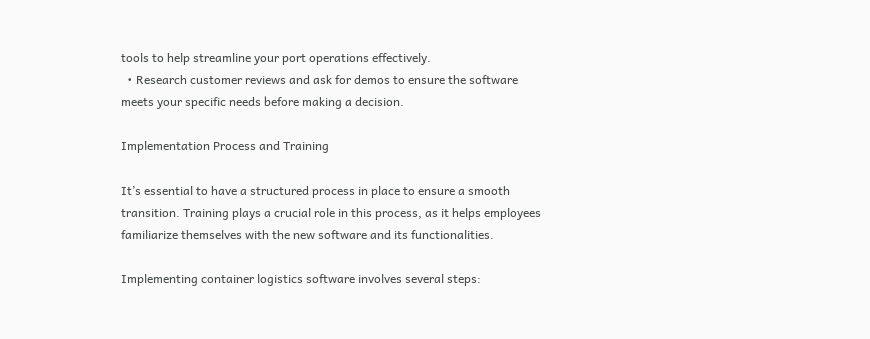tools to help streamline your port operations effectively.
  • Research customer reviews and ask for demos to ensure the software meets your specific needs before making a decision.

Implementation Process and Training

It’s essential to have a structured process in place to ensure a smooth transition. Training plays a crucial role in this process, as it helps employees familiarize themselves with the new software and its functionalities.

Implementing container logistics software involves several steps: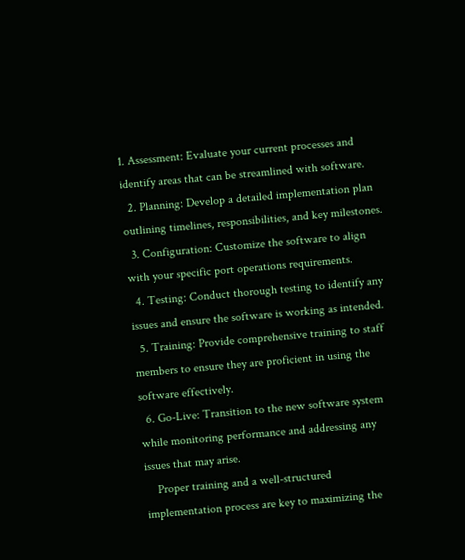1. Assessment: Evaluate your current processes and identify areas that can be streamlined with software.
  2. Planning: Develop a detailed implementation plan outlining timelines, responsibilities, and key milestones.
  3. Configuration: Customize the software to align with your specific port operations requirements.
  4. Testing: Conduct thorough testing to identify any issues and ensure the software is working as intended.
  5. Training: Provide comprehensive training to staff members to ensure they are proficient in using the software effectively.
  6. Go-Live: Transition to the new software system while monitoring performance and addressing any issues that may arise.
    Proper training and a well-structured implementation process are key to maximizing the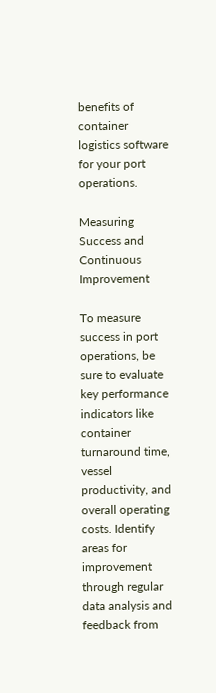benefits of container logistics software for your port operations.

Measuring Success and Continuous Improvement

To measure success in port operations, be sure to evaluate key performance indicators like container turnaround time, vessel productivity, and overall operating costs. Identify areas for improvement through regular data analysis and feedback from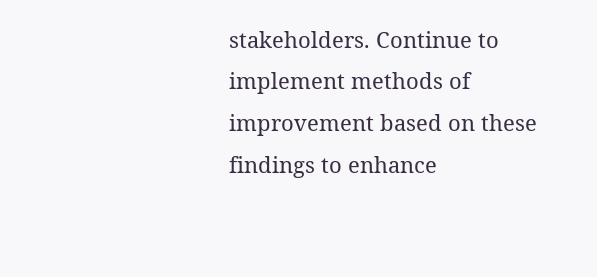stakeholders. Continue to implement methods of improvement based on these findings to enhance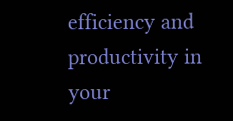efficiency and productivity in your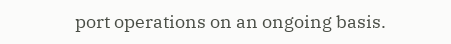port operations on an ongoing basis.